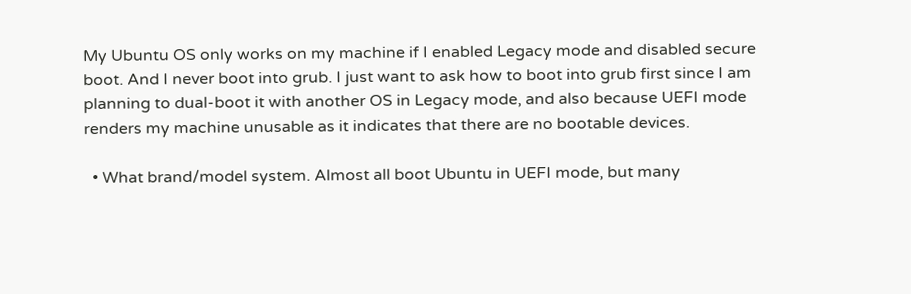My Ubuntu OS only works on my machine if I enabled Legacy mode and disabled secure boot. And I never boot into grub. I just want to ask how to boot into grub first since I am planning to dual-boot it with another OS in Legacy mode, and also because UEFI mode renders my machine unusable as it indicates that there are no bootable devices.

  • What brand/model system. Almost all boot Ubuntu in UEFI mode, but many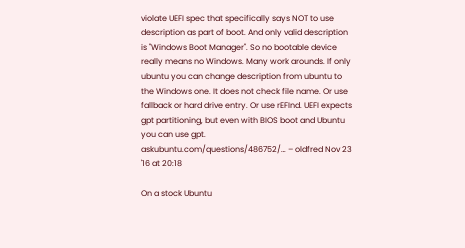violate UEFI spec that specifically says NOT to use description as part of boot. And only valid description is "Windows Boot Manager". So no bootable device really means no Windows. Many work arounds. If only ubuntu you can change description from ubuntu to the Windows one. It does not check file name. Or use fallback or hard drive entry. Or use rEFInd. UEFI expects gpt partitioning, but even with BIOS boot and Ubuntu you can use gpt. askubuntu.com/questions/486752/… – oldfred Nov 23 '16 at 20:18

On a stock Ubuntu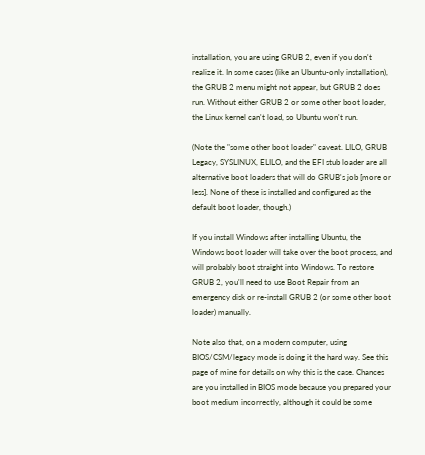installation, you are using GRUB 2, even if you don't realize it. In some cases (like an Ubuntu-only installation), the GRUB 2 menu might not appear, but GRUB 2 does run. Without either GRUB 2 or some other boot loader, the Linux kernel can't load, so Ubuntu won't run.

(Note the "some other boot loader" caveat. LILO, GRUB Legacy, SYSLINUX, ELILO, and the EFI stub loader are all alternative boot loaders that will do GRUB's job [more or less]. None of these is installed and configured as the default boot loader, though.)

If you install Windows after installing Ubuntu, the Windows boot loader will take over the boot process, and will probably boot straight into Windows. To restore GRUB 2, you'll need to use Boot Repair from an emergency disk or re-install GRUB 2 (or some other boot loader) manually.

Note also that, on a modern computer, using BIOS/CSM/legacy mode is doing it the hard way. See this page of mine for details on why this is the case. Chances are you installed in BIOS mode because you prepared your boot medium incorrectly, although it could be some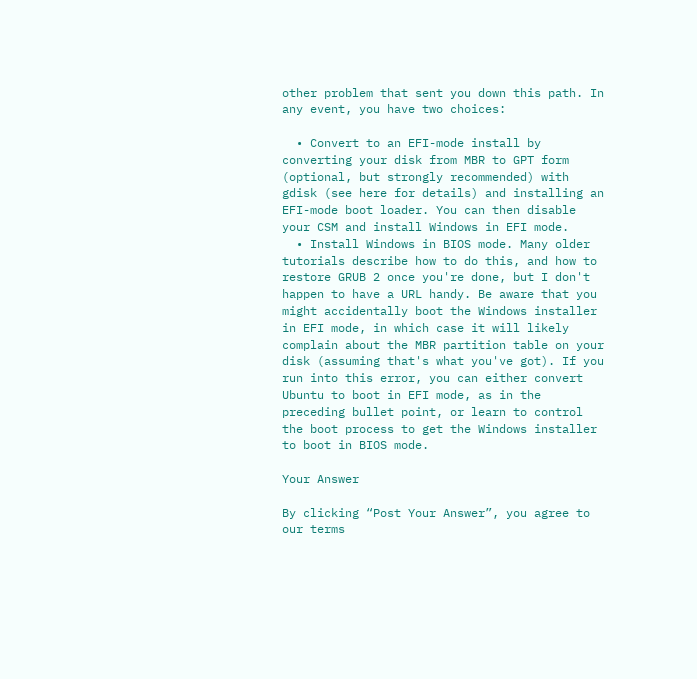other problem that sent you down this path. In any event, you have two choices:

  • Convert to an EFI-mode install by converting your disk from MBR to GPT form (optional, but strongly recommended) with gdisk (see here for details) and installing an EFI-mode boot loader. You can then disable your CSM and install Windows in EFI mode.
  • Install Windows in BIOS mode. Many older tutorials describe how to do this, and how to restore GRUB 2 once you're done, but I don't happen to have a URL handy. Be aware that you might accidentally boot the Windows installer in EFI mode, in which case it will likely complain about the MBR partition table on your disk (assuming that's what you've got). If you run into this error, you can either convert Ubuntu to boot in EFI mode, as in the preceding bullet point, or learn to control the boot process to get the Windows installer to boot in BIOS mode.

Your Answer

By clicking “Post Your Answer”, you agree to our terms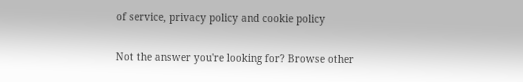of service, privacy policy and cookie policy

Not the answer you're looking for? Browse other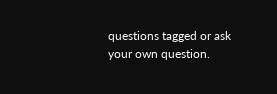questions tagged or ask your own question.